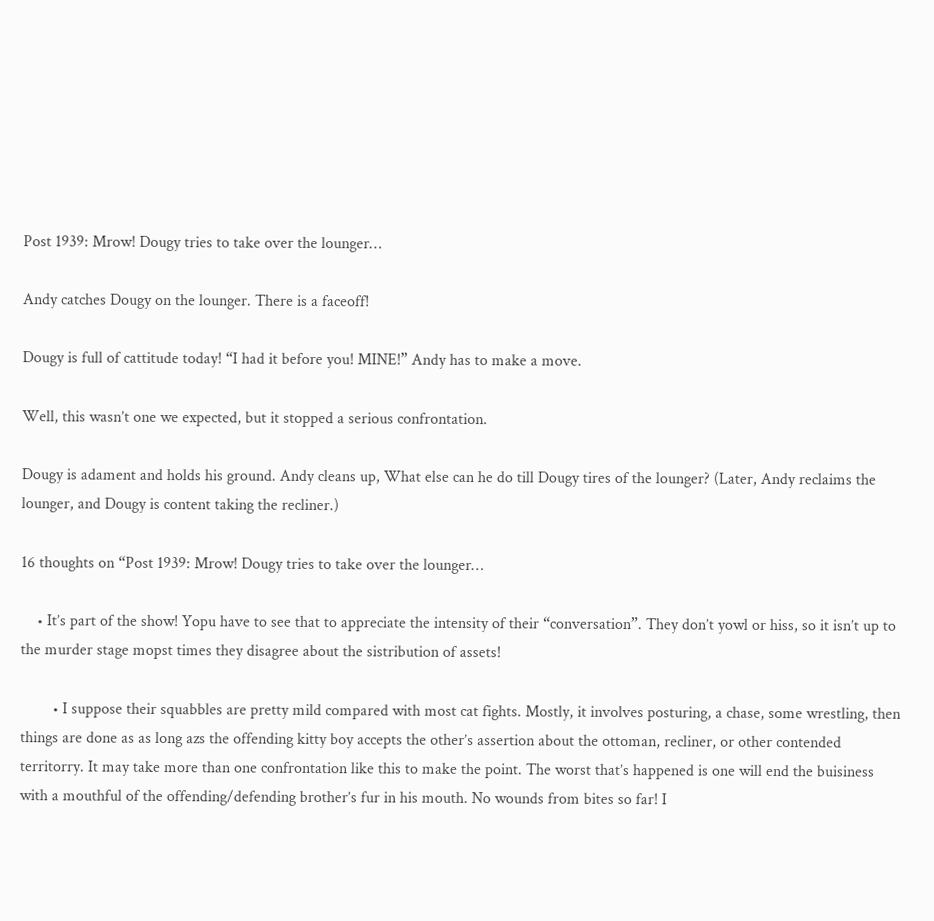Post 1939: Mrow! Dougy tries to take over the lounger…

Andy catches Dougy on the lounger. There is a faceoff!

Dougy is full of cattitude today! “I had it before you! MINE!” Andy has to make a move.

Well, this wasn’t one we expected, but it stopped a serious confrontation.

Dougy is adament and holds his ground. Andy cleans up, What else can he do till Dougy tires of the lounger? (Later, Andy reclaims the lounger, and Dougy is content taking the recliner.)

16 thoughts on “Post 1939: Mrow! Dougy tries to take over the lounger…

    • It’s part of the show! Yopu have to see that to appreciate the intensity of their “conversation”. They don’t yowl or hiss, so it isn’t up to the murder stage mopst times they disagree about the sistribution of assets!

        • I suppose their squabbles are pretty mild compared with most cat fights. Mostly, it involves posturing, a chase, some wrestling, then things are done as as long azs the offending kitty boy accepts the other’s assertion about the ottoman, recliner, or other contended territorry. It may take more than one confrontation like this to make the point. The worst that’s happened is one will end the buisiness with a mouthful of the offending/defending brother’s fur in his mouth. No wounds from bites so far! I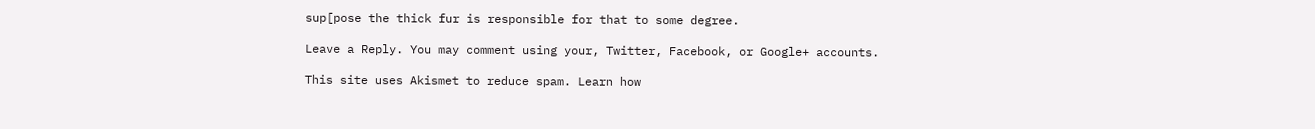sup[pose the thick fur is responsible for that to some degree.

Leave a Reply. You may comment using your, Twitter, Facebook, or Google+ accounts.

This site uses Akismet to reduce spam. Learn how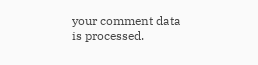your comment data is processed.